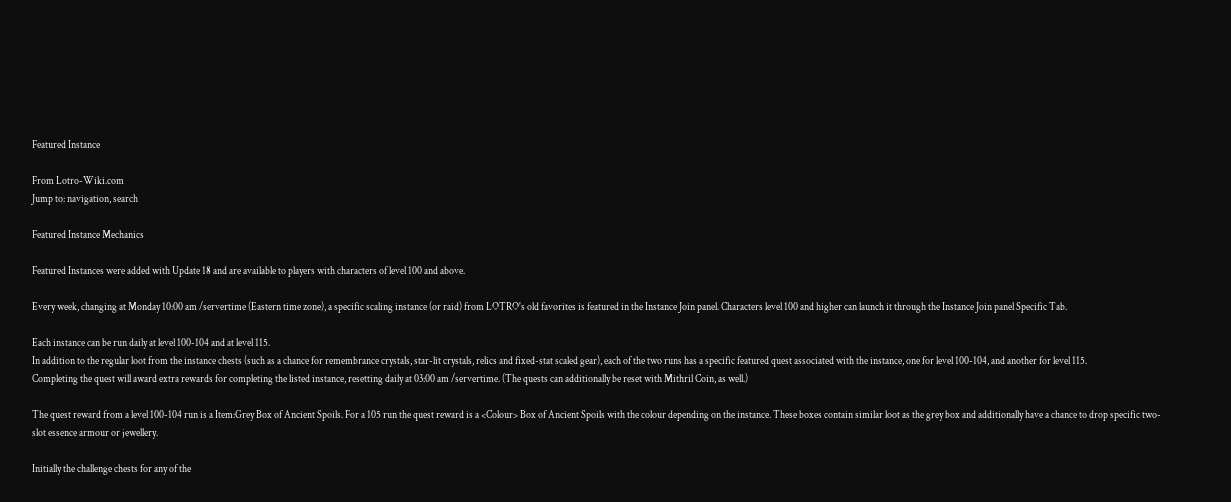Featured Instance

From Lotro-Wiki.com
Jump to: navigation, search

Featured Instance Mechanics

Featured Instances were added with Update 18 and are available to players with characters of level 100 and above.

Every week, changing at Monday 10:00 am /servertime (Eastern time zone), a specific scaling instance (or raid) from LOTRO's old favorites is featured in the Instance Join panel. Characters level 100 and higher can launch it through the Instance Join panel Specific Tab.

Each instance can be run daily at level 100-104 and at level 115.
In addition to the regular loot from the instance chests (such as a chance for remembrance crystals, star-lit crystals, relics and fixed-stat scaled gear), each of the two runs has a specific featured quest associated with the instance, one for level 100-104, and another for level 115.
Completing the quest will award extra rewards for completing the listed instance, resetting daily at 03:00 am /servertime. (The quests can additionally be reset with Mithril Coin, as well.)

The quest reward from a level 100-104 run is a Item:Grey Box of Ancient Spoils. For a 105 run the quest reward is a <Colour> Box of Ancient Spoils with the colour depending on the instance. These boxes contain similar loot as the grey box and additionally have a chance to drop specific two-slot essence armour or jewellery.

Initially the challenge chests for any of the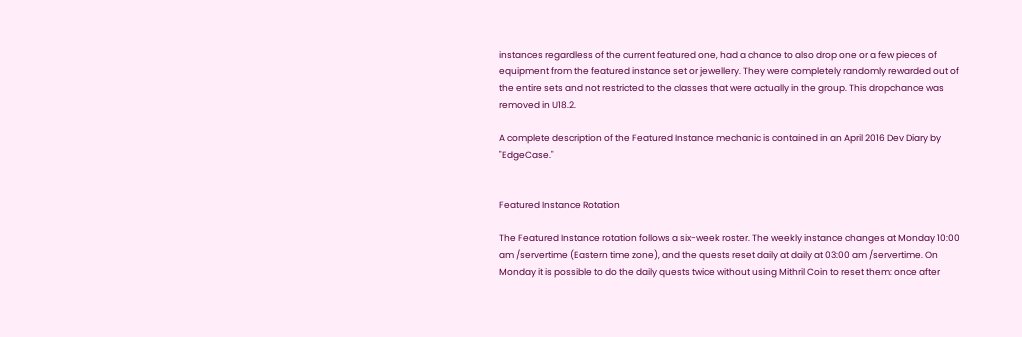instances regardless of the current featured one, had a chance to also drop one or a few pieces of equipment from the featured instance set or jewellery. They were completely randomly rewarded out of the entire sets and not restricted to the classes that were actually in the group. This dropchance was removed in U18.2.

A complete description of the Featured Instance mechanic is contained in an April 2016 Dev Diary by "EdgeCase."


Featured Instance Rotation

The Featured Instance rotation follows a six-week roster. The weekly instance changes at Monday 10:00 am /servertime (Eastern time zone), and the quests reset daily at daily at 03:00 am /servertime. On Monday it is possible to do the daily quests twice without using Mithril Coin to reset them: once after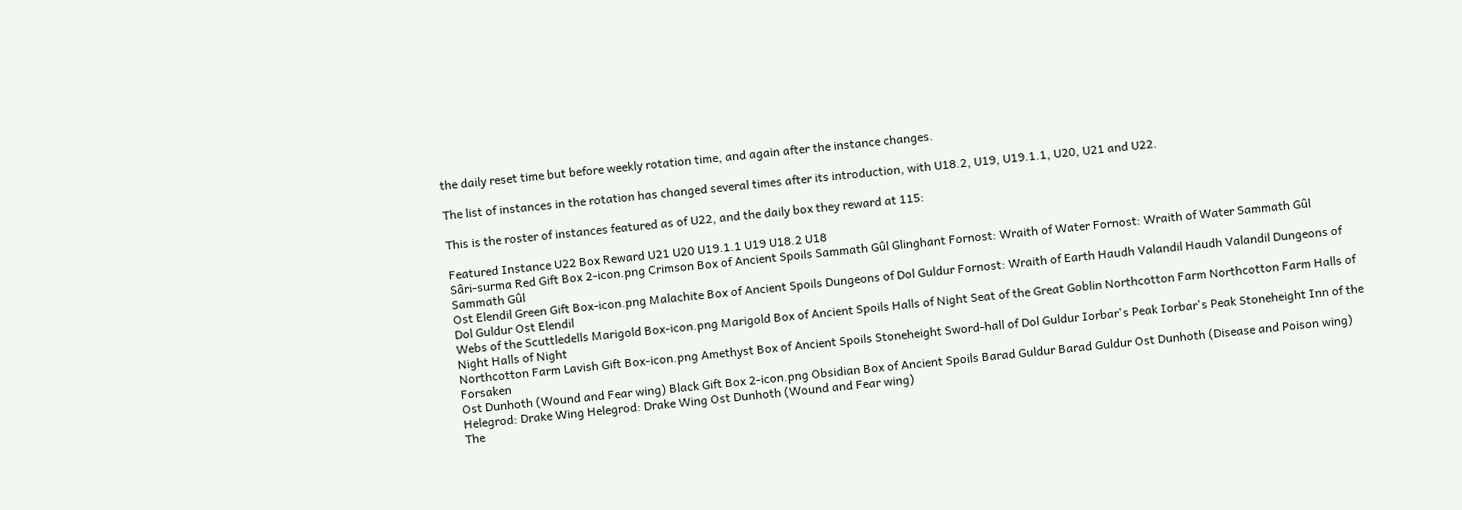the daily reset time but before weekly rotation time, and again after the instance changes.

The list of instances in the rotation has changed several times after its introduction, with U18.2, U19, U19.1.1, U20, U21 and U22.

This is the roster of instances featured as of U22, and the daily box they reward at 115:

Featured Instance U22 Box Reward U21 U20 U19.1.1 U19 U18.2 U18
Sâri-surma Red Gift Box 2-icon.png Crimson Box of Ancient Spoils Sammath Gûl Glinghant Fornost: Wraith of Water Fornost: Wraith of Water Sammath Gûl Sammath Gûl
Ost Elendil Green Gift Box-icon.png Malachite Box of Ancient Spoils Dungeons of Dol Guldur Fornost: Wraith of Earth Haudh Valandil Haudh Valandil Dungeons of Dol Guldur Ost Elendil
Webs of the Scuttledells Marigold Box-icon.png Marigold Box of Ancient Spoils Halls of Night Seat of the Great Goblin Northcotton Farm Northcotton Farm Halls of Night Halls of Night
Northcotton Farm Lavish Gift Box-icon.png Amethyst Box of Ancient Spoils Stoneheight Sword-hall of Dol Guldur Iorbar's Peak Iorbar's Peak Stoneheight Inn of the Forsaken
Ost Dunhoth (Wound and Fear wing) Black Gift Box 2-icon.png Obsidian Box of Ancient Spoils Barad Guldur Barad Guldur Ost Dunhoth (Disease and Poison wing) Helegrod: Drake Wing Helegrod: Drake Wing Ost Dunhoth (Wound and Fear wing)
The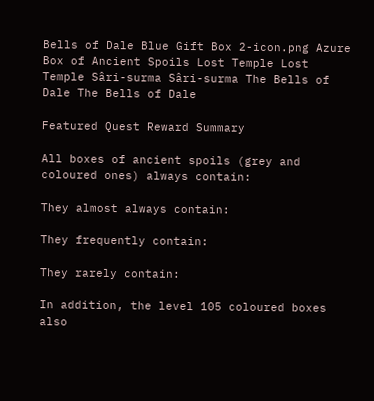Bells of Dale Blue Gift Box 2-icon.png Azure Box of Ancient Spoils Lost Temple Lost Temple Sâri-surma Sâri-surma The Bells of Dale The Bells of Dale

Featured Quest Reward Summary

All boxes of ancient spoils (grey and coloured ones) always contain:

They almost always contain:

They frequently contain:

They rarely contain:

In addition, the level 105 coloured boxes also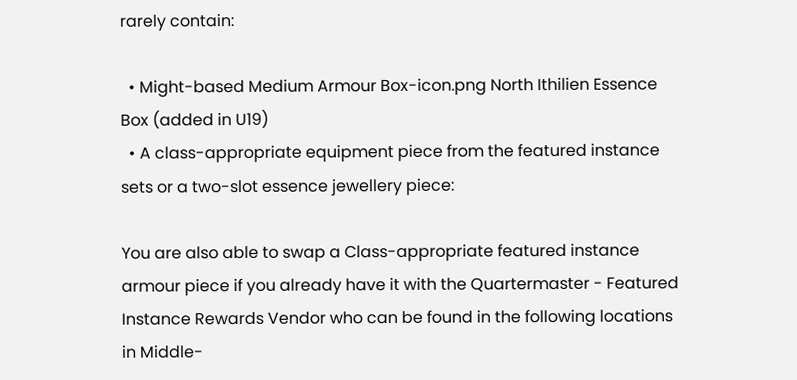rarely contain:

  • Might-based Medium Armour Box-icon.png North Ithilien Essence Box (added in U19)
  • A class-appropriate equipment piece from the featured instance sets or a two-slot essence jewellery piece:

You are also able to swap a Class-appropriate featured instance armour piece if you already have it with the Quartermaster - Featured Instance Rewards Vendor who can be found in the following locations in Middle-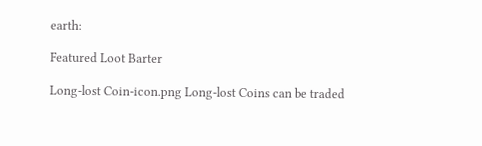earth:

Featured Loot Barter

Long-lost Coin-icon.png Long-lost Coins can be traded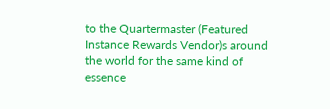to the Quartermaster (Featured Instance Rewards Vendor)s around the world for the same kind of essence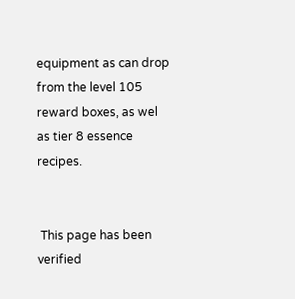equipment as can drop from the level 105 reward boxes, as wel as tier 8 essence recipes.


 This page has been verified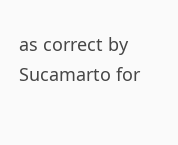as correct by Sucamarto for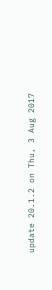update 20.1.2 on Thu, 3 Aug 2017